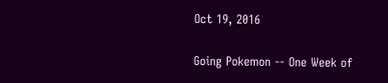Oct 19, 2016

Going Pokemon -- One Week of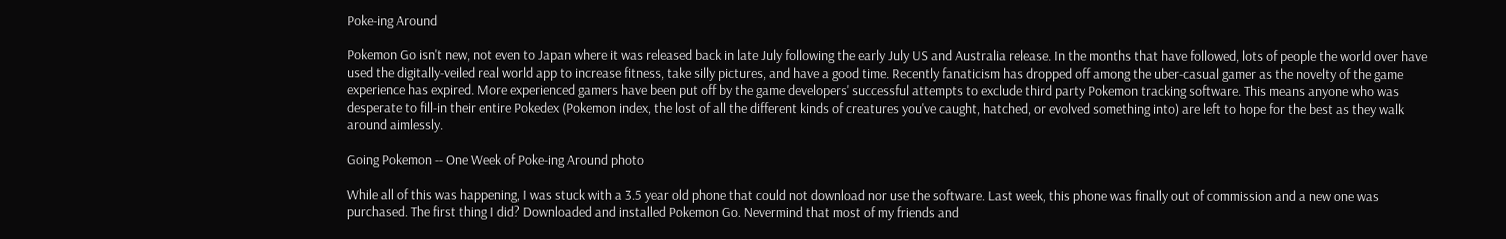Poke-ing Around

Pokemon Go isn't new, not even to Japan where it was released back in late July following the early July US and Australia release. In the months that have followed, lots of people the world over have used the digitally-veiled real world app to increase fitness, take silly pictures, and have a good time. Recently fanaticism has dropped off among the uber-casual gamer as the novelty of the game experience has expired. More experienced gamers have been put off by the game developers' successful attempts to exclude third party Pokemon tracking software. This means anyone who was desperate to fill-in their entire Pokedex (Pokemon index, the lost of all the different kinds of creatures you've caught, hatched, or evolved something into) are left to hope for the best as they walk around aimlessly.

Going Pokemon -- One Week of Poke-ing Around photo

While all of this was happening, I was stuck with a 3.5 year old phone that could not download nor use the software. Last week, this phone was finally out of commission and a new one was purchased. The first thing I did? Downloaded and installed Pokemon Go. Nevermind that most of my friends and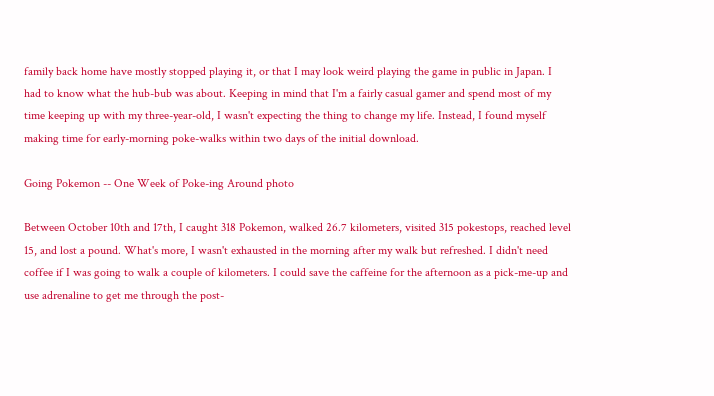family back home have mostly stopped playing it, or that I may look weird playing the game in public in Japan. I had to know what the hub-bub was about. Keeping in mind that I'm a fairly casual gamer and spend most of my time keeping up with my three-year-old, I wasn't expecting the thing to change my life. Instead, I found myself making time for early-morning poke-walks within two days of the initial download.

Going Pokemon -- One Week of Poke-ing Around photo

Between October 10th and 17th, I caught 318 Pokemon, walked 26.7 kilometers, visited 315 pokestops, reached level 15, and lost a pound. What's more, I wasn't exhausted in the morning after my walk but refreshed. I didn't need coffee if I was going to walk a couple of kilometers. I could save the caffeine for the afternoon as a pick-me-up and use adrenaline to get me through the post-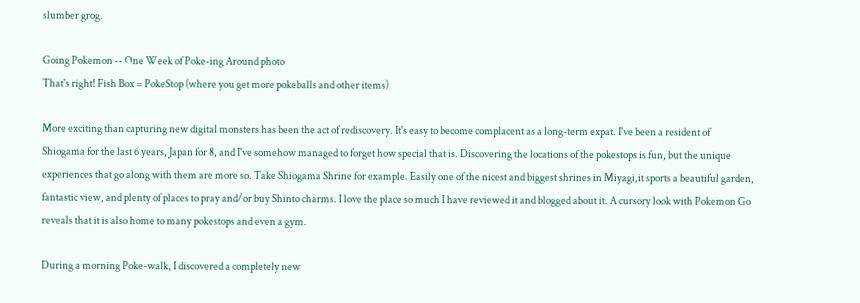slumber grog.

Going Pokemon -- One Week of Poke-ing Around photo
That's right! Fish Box = PokeStop (where you get more pokeballs and other items)

More exciting than capturing new digital monsters has been the act of rediscovery. It's easy to become complacent as a long-term expat. I've been a resident of Shiogama for the last 6 years, Japan for 8, and I've somehow managed to forget how special that is. Discovering the locations of the pokestops is fun, but the unique experiences that go along with them are more so. Take Shiogama Shrine for example. Easily one of the nicest and biggest shrines in Miyagi,it sports a beautiful garden, fantastic view, and plenty of places to pray and/or buy Shinto charms. I love the place so much I have reviewed it and blogged about it. A cursory look with Pokemon Go reveals that it is also home to many pokestops and even a gym.

During a morning Poke-walk, I discovered a completely new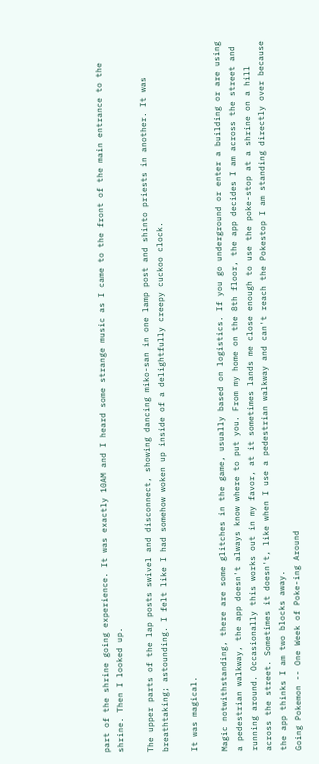part of the shrine going experience. It was exactly 10AM and I heard some strange music as I came to the front of the main entrance to the shrine. Then I looked up.

The upper parts of the lap posts swivel and disconnect, showing dancing miko-san in one lamp post and shinto priests in another. It was breathtaking; astounding. I felt like I had somehow woken up inside of a delightfully creepy cuckoo clock.

It was magical.

Magic notwithstanding, there are some glitches in the game, usually based on logistics. If you go underground or enter a building or are using a pedestrian walkway, the app doesn't always know where to put you. From my home on the 8th floor, the app decides I am across the street and running around. Occasionally this works out in my favor, at it sometimes lands me close enough to use the poke-stop at a shrine on a hill across the street. Sometimes it doesn't, like when I use a pedestrian walkway and can't reach the Pokestop I am standing directly over because the app thinks I am two blocks away.
Going Pokemon -- One Week of Poke-ing Around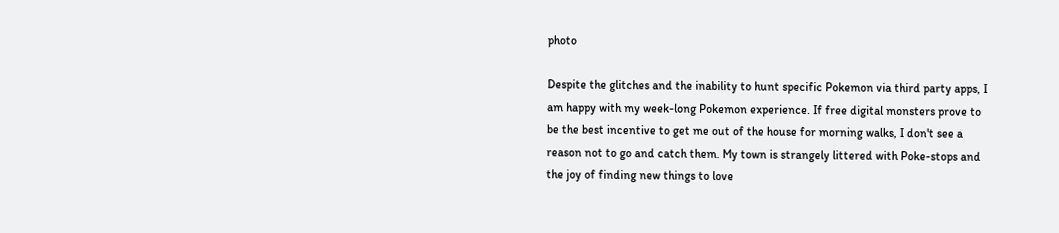photo

Despite the glitches and the inability to hunt specific Pokemon via third party apps, I am happy with my week-long Pokemon experience. If free digital monsters prove to be the best incentive to get me out of the house for morning walks, I don't see a reason not to go and catch them. My town is strangely littered with Poke-stops and the joy of finding new things to love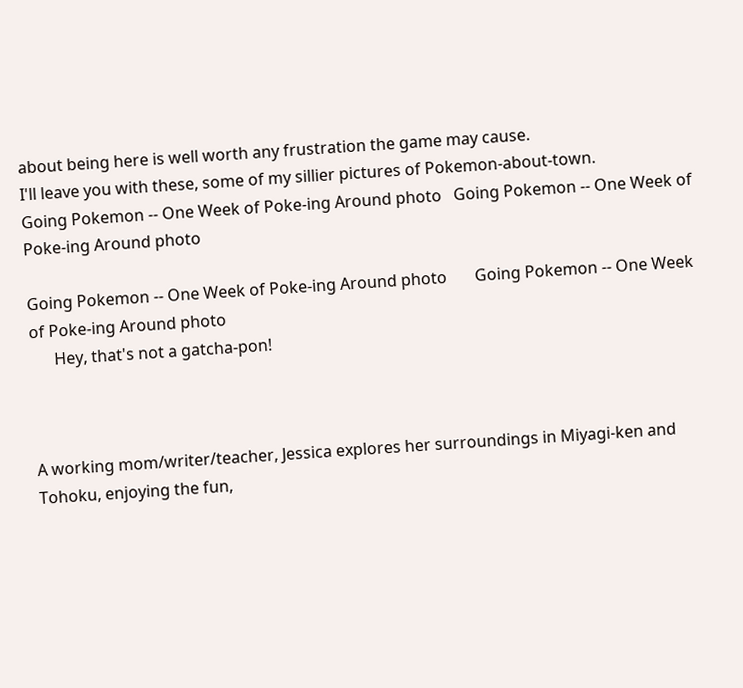about being here is well worth any frustration the game may cause.
I'll leave you with these, some of my sillier pictures of Pokemon-about-town.
Going Pokemon -- One Week of Poke-ing Around photo   Going Pokemon -- One Week of Poke-ing Around photo

Going Pokemon -- One Week of Poke-ing Around photo       Going Pokemon -- One Week of Poke-ing Around photo
      Hey, that's not a gatcha-pon!



A working mom/writer/teacher, Jessica explores her surroundings in Miyagi-ken and Tohoku, enjoying the fun,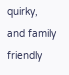quirky, and family friendly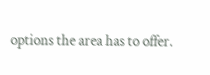options the area has to offer.